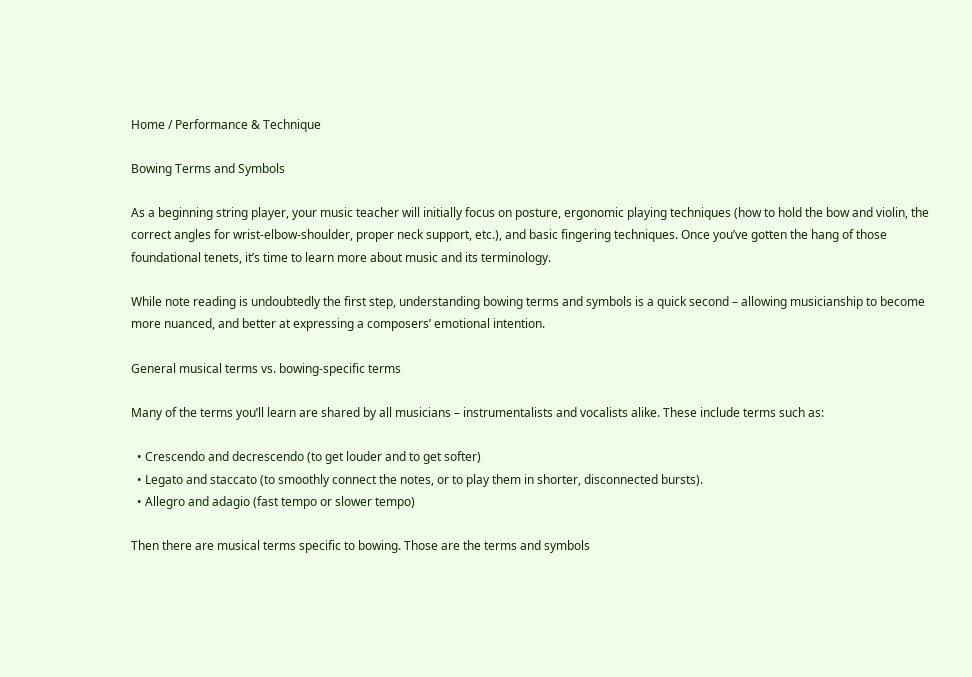Home / Performance & Technique

Bowing Terms and Symbols

As a beginning string player, your music teacher will initially focus on posture, ergonomic playing techniques (how to hold the bow and violin, the correct angles for wrist-elbow-shoulder, proper neck support, etc.), and basic fingering techniques. Once you’ve gotten the hang of those foundational tenets, it’s time to learn more about music and its terminology.

While note reading is undoubtedly the first step, understanding bowing terms and symbols is a quick second – allowing musicianship to become more nuanced, and better at expressing a composers’ emotional intention.

General musical terms vs. bowing-specific terms

Many of the terms you’ll learn are shared by all musicians – instrumentalists and vocalists alike. These include terms such as:

  • Crescendo and decrescendo (to get louder and to get softer)
  • Legato and staccato (to smoothly connect the notes, or to play them in shorter, disconnected bursts).
  • Allegro and adagio (fast tempo or slower tempo)

Then there are musical terms specific to bowing. Those are the terms and symbols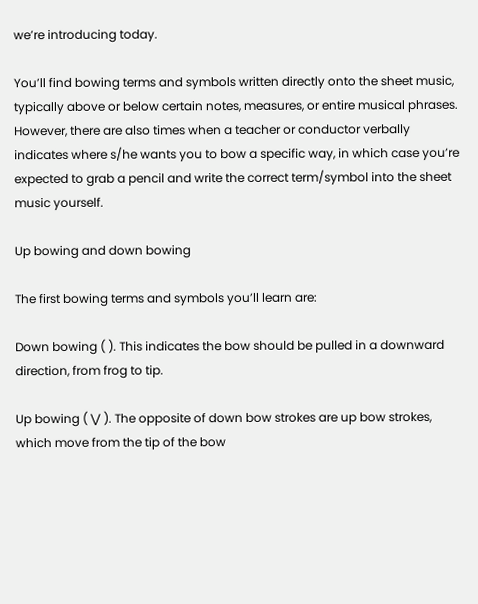we’re introducing today.

You’ll find bowing terms and symbols written directly onto the sheet music, typically above or below certain notes, measures, or entire musical phrases. However, there are also times when a teacher or conductor verbally indicates where s/he wants you to bow a specific way, in which case you’re expected to grab a pencil and write the correct term/symbol into the sheet music yourself.

Up bowing and down bowing

The first bowing terms and symbols you’ll learn are:

Down bowing ( ). This indicates the bow should be pulled in a downward direction, from frog to tip.

Up bowing ( ⋁ ). The opposite of down bow strokes are up bow strokes, which move from the tip of the bow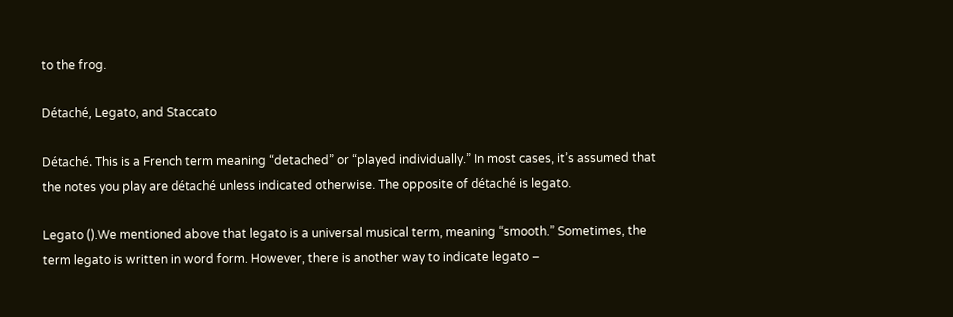to the frog.

Détaché, Legato, and Staccato

Détaché. This is a French term meaning “detached” or “played individually.” In most cases, it’s assumed that the notes you play are détaché unless indicated otherwise. The opposite of détaché is legato.

Legato ().We mentioned above that legato is a universal musical term, meaning “smooth.” Sometimes, the term legato is written in word form. However, there is another way to indicate legato –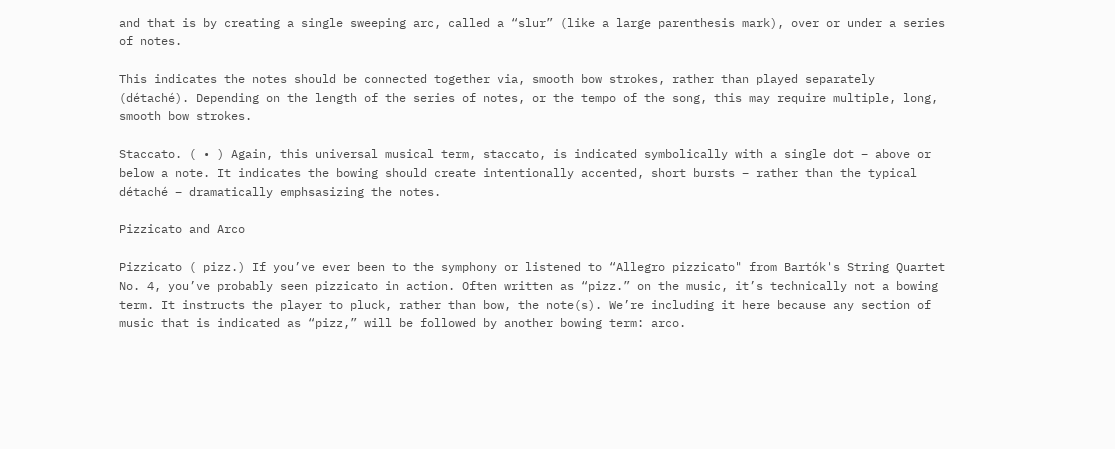and that is by creating a single sweeping arc, called a “slur” (like a large parenthesis mark), over or under a series of notes.

This indicates the notes should be connected together via, smooth bow strokes, rather than played separately (détaché). Depending on the length of the series of notes, or the tempo of the song, this may require multiple, long, smooth bow strokes.

Staccato. ( • ) Again, this universal musical term, staccato, is indicated symbolically with a single dot – above or below a note. It indicates the bowing should create intentionally accented, short bursts – rather than the typical détaché – dramatically emphsasizing the notes.

Pizzicato and Arco

Pizzicato ( pizz.) If you’ve ever been to the symphony or listened to “Allegro pizzicato" from Bartók's String Quartet No. 4, you’ve probably seen pizzicato in action. Often written as “pizz.” on the music, it’s technically not a bowing term. It instructs the player to pluck, rather than bow, the note(s). We’re including it here because any section of music that is indicated as “pizz,” will be followed by another bowing term: arco.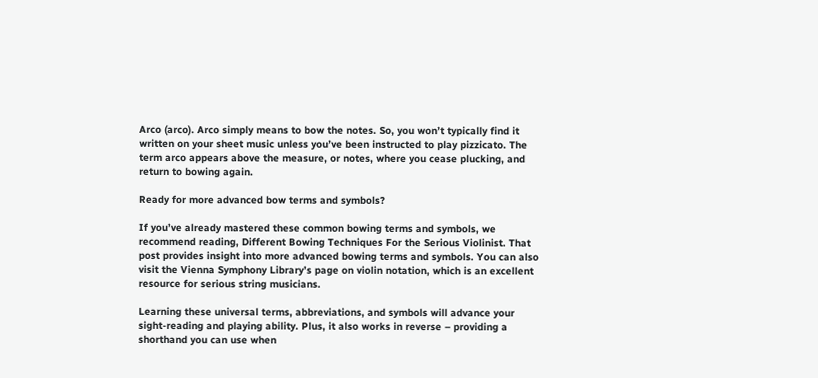Arco (arco). Arco simply means to bow the notes. So, you won’t typically find it written on your sheet music unless you’ve been instructed to play pizzicato. The term arco appears above the measure, or notes, where you cease plucking, and return to bowing again.

Ready for more advanced bow terms and symbols?

If you’ve already mastered these common bowing terms and symbols, we recommend reading, Different Bowing Techniques For the Serious Violinist. That post provides insight into more advanced bowing terms and symbols. You can also visit the Vienna Symphony Library’s page on violin notation, which is an excellent resource for serious string musicians.

Learning these universal terms, abbreviations, and symbols will advance your sight-reading and playing ability. Plus, it also works in reverse – providing a shorthand you can use when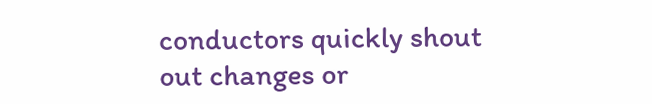conductors quickly shout out changes or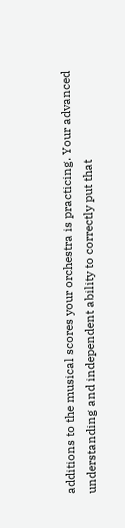additions to the musical scores your orchestra is practicing. Your advanced understanding and independent ability to correctly put that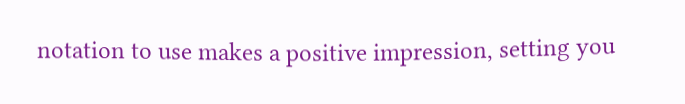notation to use makes a positive impression, setting you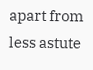apart from less astute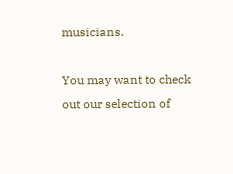musicians.

You may want to check out our selection of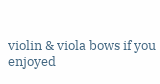violin & viola bows if you enjoyed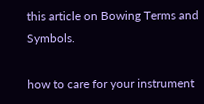this article on Bowing Terms and Symbols.

how to care for your instrument